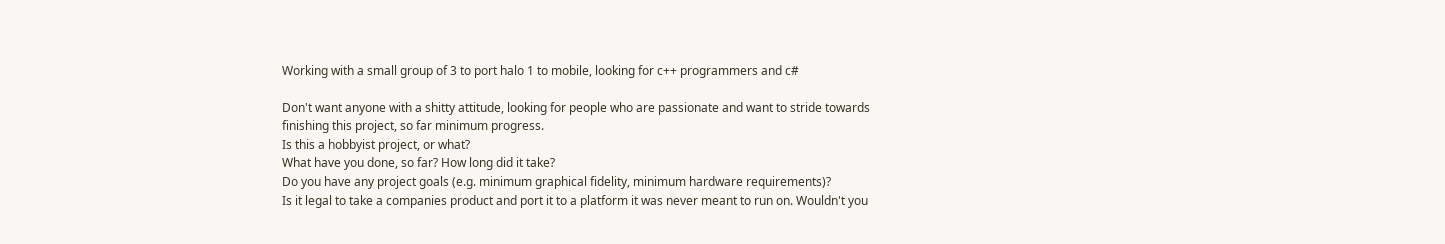Working with a small group of 3 to port halo 1 to mobile, looking for c++ programmers and c#

Don't want anyone with a shitty attitude, looking for people who are passionate and want to stride towards finishing this project, so far minimum progress.
Is this a hobbyist project, or what?
What have you done, so far? How long did it take?
Do you have any project goals (e.g. minimum graphical fidelity, minimum hardware requirements)?
Is it legal to take a companies product and port it to a platform it was never meant to run on. Wouldn't you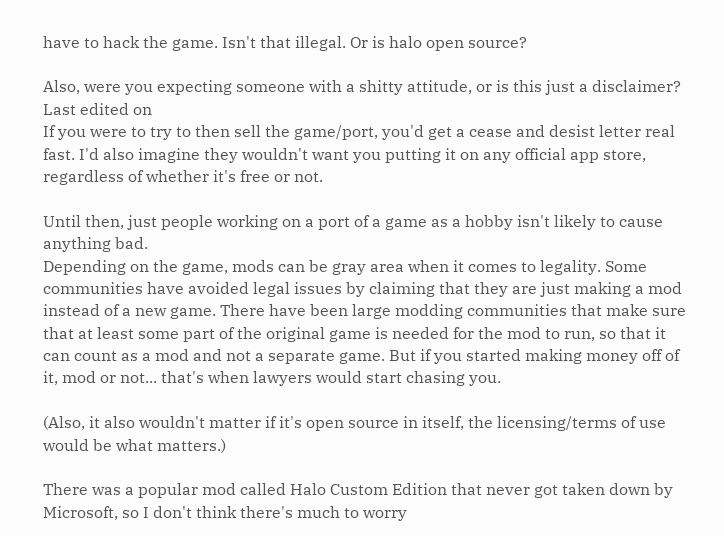have to hack the game. Isn't that illegal. Or is halo open source?

Also, were you expecting someone with a shitty attitude, or is this just a disclaimer?
Last edited on
If you were to try to then sell the game/port, you'd get a cease and desist letter real fast. I'd also imagine they wouldn't want you putting it on any official app store, regardless of whether it's free or not.

Until then, just people working on a port of a game as a hobby isn't likely to cause anything bad.
Depending on the game, mods can be gray area when it comes to legality. Some communities have avoided legal issues by claiming that they are just making a mod instead of a new game. There have been large modding communities that make sure that at least some part of the original game is needed for the mod to run, so that it can count as a mod and not a separate game. But if you started making money off of it, mod or not... that's when lawyers would start chasing you.

(Also, it also wouldn't matter if it's open source in itself, the licensing/terms of use would be what matters.)

There was a popular mod called Halo Custom Edition that never got taken down by Microsoft, so I don't think there's much to worry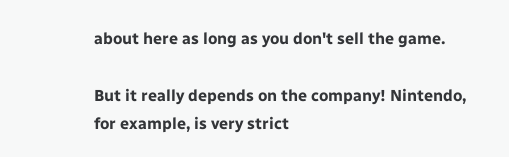about here as long as you don't sell the game.

But it really depends on the company! Nintendo, for example, is very strict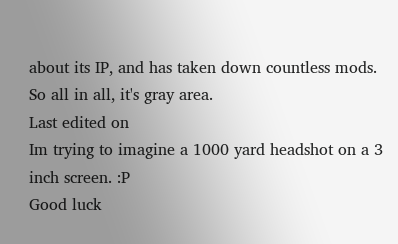about its IP, and has taken down countless mods.
So all in all, it's gray area.
Last edited on
Im trying to imagine a 1000 yard headshot on a 3 inch screen. :P
Good luck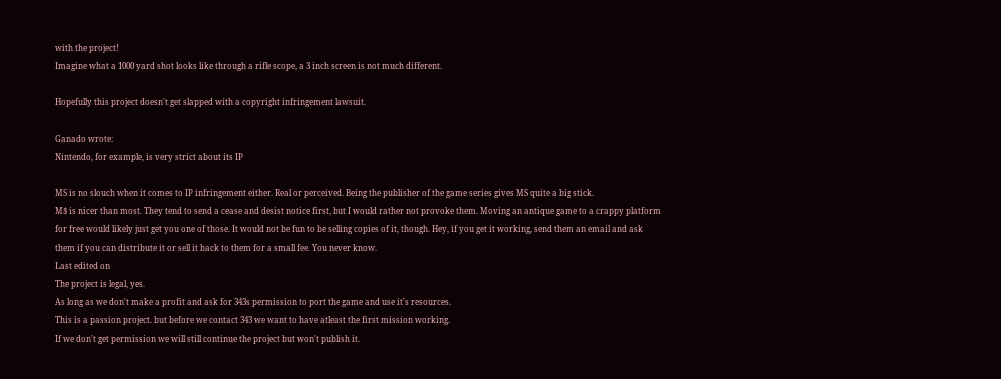with the project!
Imagine what a 1000 yard shot looks like through a rifle scope, a 3 inch screen is not much different.

Hopefully this project doesn't get slapped with a copyright infringement lawsuit.

Ganado wrote:
Nintendo, for example, is very strict about its IP

MS is no slouch when it comes to IP infringement either. Real or perceived. Being the publisher of the game series gives MS quite a big stick.
M$ is nicer than most. They tend to send a cease and desist notice first, but I would rather not provoke them. Moving an antique game to a crappy platform for free would likely just get you one of those. It would not be fun to be selling copies of it, though. Hey, if you get it working, send them an email and ask them if you can distribute it or sell it back to them for a small fee. You never know.
Last edited on
The project is legal, yes.
As long as we don't make a profit and ask for 343s permission to port the game and use it's resources.
This is a passion project. but before we contact 343 we want to have atleast the first mission working.
If we don't get permission we will still continue the project but won't publish it.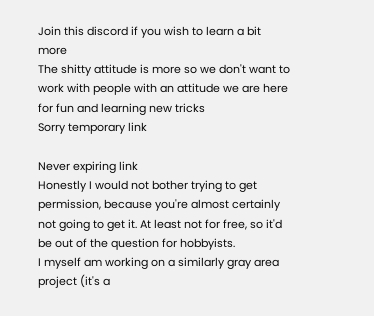Join this discord if you wish to learn a bit more
The shitty attitude is more so we don't want to work with people with an attitude we are here for fun and learning new tricks
Sorry temporary link

Never expiring link
Honestly I would not bother trying to get permission, because you're almost certainly not going to get it. At least not for free, so it'd be out of the question for hobbyists.
I myself am working on a similarly gray area project (it's a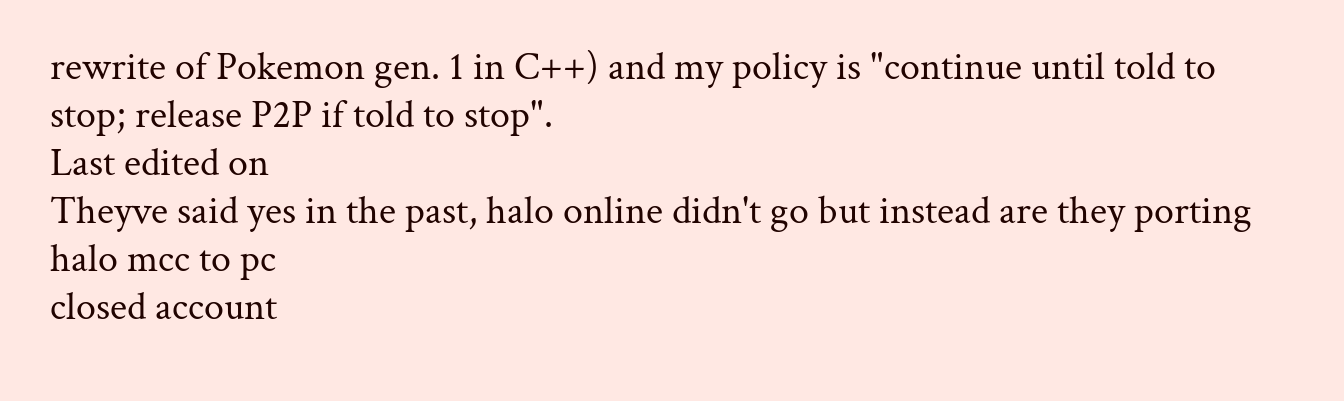rewrite of Pokemon gen. 1 in C++) and my policy is "continue until told to stop; release P2P if told to stop".
Last edited on
Theyve said yes in the past, halo online didn't go but instead are they porting halo mcc to pc
closed account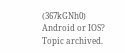(367kGNh0)
Android or IOS?
Topic archived.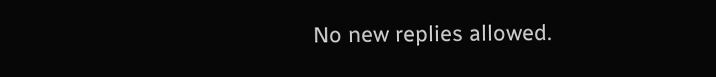No new replies allowed.